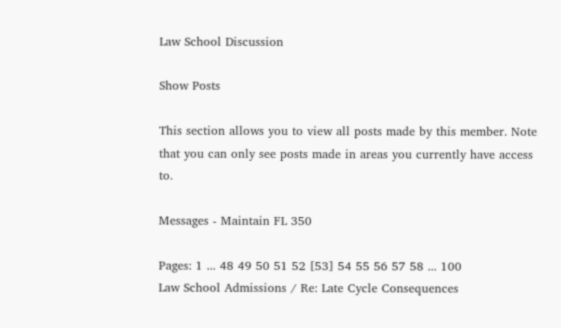Law School Discussion

Show Posts

This section allows you to view all posts made by this member. Note that you can only see posts made in areas you currently have access to.

Messages - Maintain FL 350

Pages: 1 ... 48 49 50 51 52 [53] 54 55 56 57 58 ... 100
Law School Admissions / Re: Late Cycle Consequences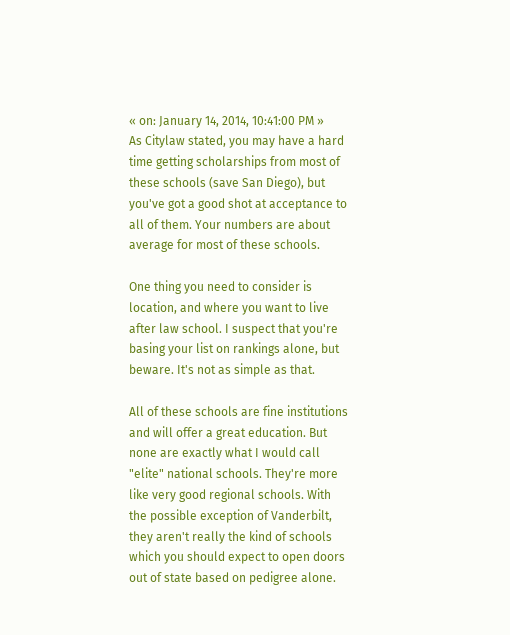« on: January 14, 2014, 10:41:00 PM »
As Citylaw stated, you may have a hard time getting scholarships from most of these schools (save San Diego), but you've got a good shot at acceptance to all of them. Your numbers are about average for most of these schools.

One thing you need to consider is location, and where you want to live after law school. I suspect that you're basing your list on rankings alone, but beware. It's not as simple as that.

All of these schools are fine institutions and will offer a great education. But none are exactly what I would call "elite" national schools. They're more like very good regional schools. With the possible exception of Vanderbilt, they aren't really the kind of schools which you should expect to open doors out of state based on pedigree alone.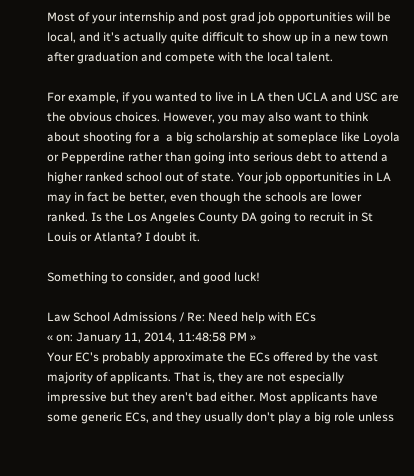Most of your internship and post grad job opportunities will be local, and it's actually quite difficult to show up in a new town after graduation and compete with the local talent.

For example, if you wanted to live in LA then UCLA and USC are the obvious choices. However, you may also want to think about shooting for a  a big scholarship at someplace like Loyola or Pepperdine rather than going into serious debt to attend a higher ranked school out of state. Your job opportunities in LA may in fact be better, even though the schools are lower ranked. Is the Los Angeles County DA going to recruit in St Louis or Atlanta? I doubt it.

Something to consider, and good luck!

Law School Admissions / Re: Need help with ECs
« on: January 11, 2014, 11:48:58 PM »
Your EC's probably approximate the ECs offered by the vast majority of applicants. That is, they are not especially impressive but they aren't bad either. Most applicants have some generic ECs, and they usually don't play a big role unless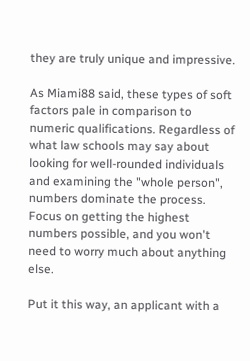they are truly unique and impressive.

As Miami88 said, these types of soft factors pale in comparison to numeric qualifications. Regardless of what law schools may say about looking for well-rounded individuals and examining the "whole person", numbers dominate the process. Focus on getting the highest numbers possible, and you won't need to worry much about anything else.

Put it this way, an applicant with a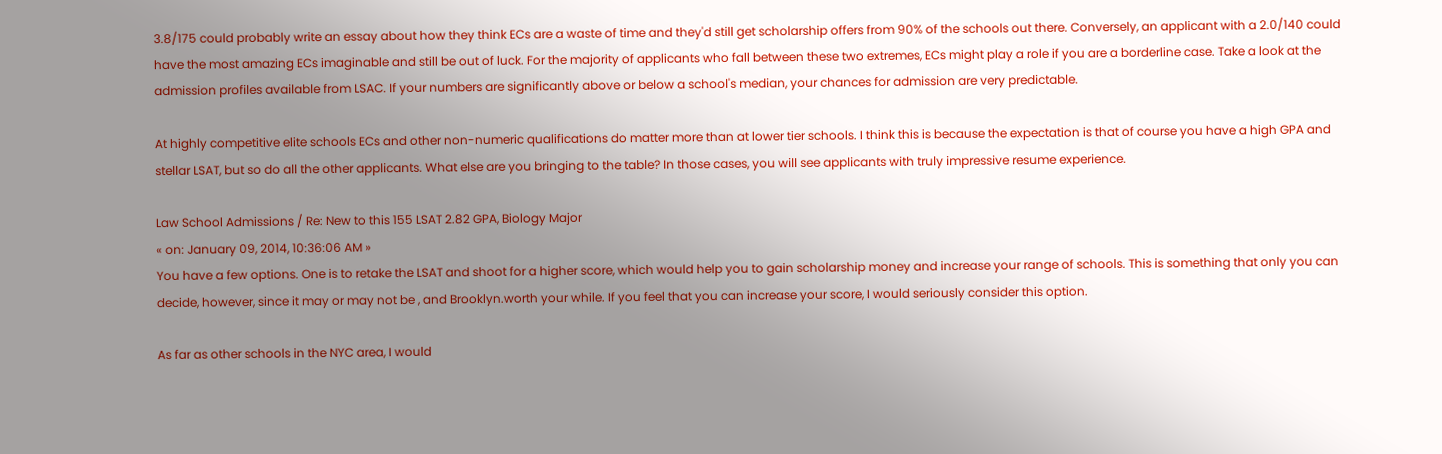3.8/175 could probably write an essay about how they think ECs are a waste of time and they'd still get scholarship offers from 90% of the schools out there. Conversely, an applicant with a 2.0/140 could have the most amazing ECs imaginable and still be out of luck. For the majority of applicants who fall between these two extremes, ECs might play a role if you are a borderline case. Take a look at the admission profiles available from LSAC. If your numbers are significantly above or below a school's median, your chances for admission are very predictable.

At highly competitive elite schools ECs and other non-numeric qualifications do matter more than at lower tier schools. I think this is because the expectation is that of course you have a high GPA and stellar LSAT, but so do all the other applicants. What else are you bringing to the table? In those cases, you will see applicants with truly impressive resume experience.

Law School Admissions / Re: New to this 155 LSAT 2.82 GPA, Biology Major
« on: January 09, 2014, 10:36:06 AM »
You have a few options. One is to retake the LSAT and shoot for a higher score, which would help you to gain scholarship money and increase your range of schools. This is something that only you can decide, however, since it may or may not be , and Brooklyn.worth your while. If you feel that you can increase your score, I would seriously consider this option.

As far as other schools in the NYC area, I would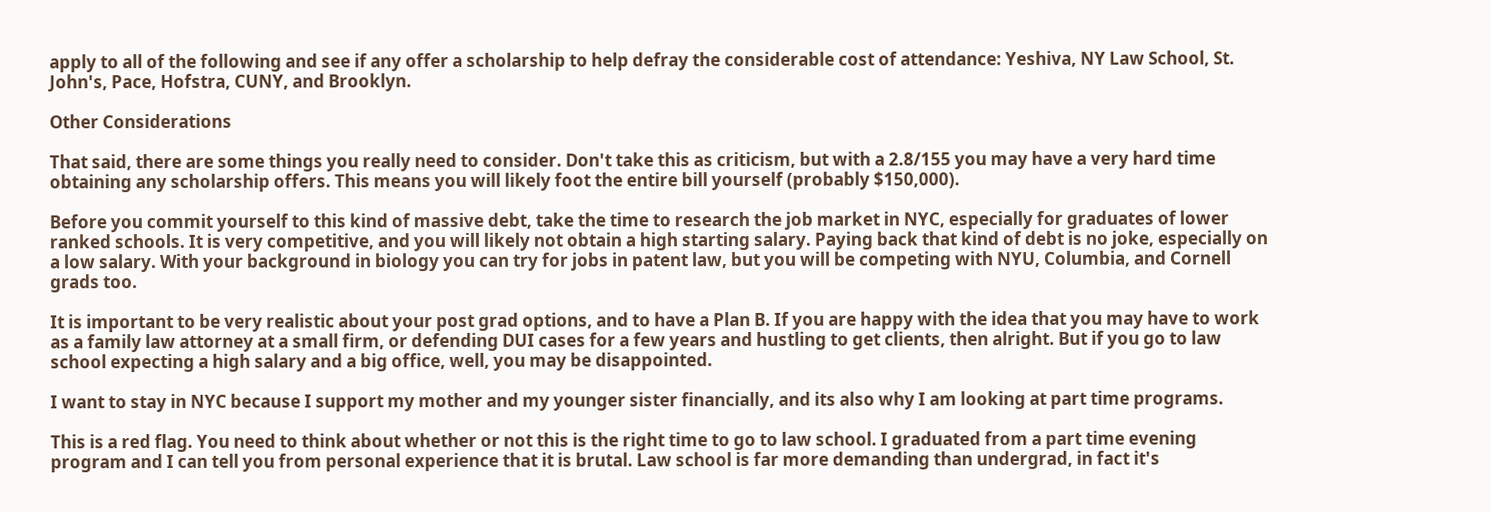apply to all of the following and see if any offer a scholarship to help defray the considerable cost of attendance: Yeshiva, NY Law School, St. John's, Pace, Hofstra, CUNY, and Brooklyn.

Other Considerations

That said, there are some things you really need to consider. Don't take this as criticism, but with a 2.8/155 you may have a very hard time obtaining any scholarship offers. This means you will likely foot the entire bill yourself (probably $150,000).

Before you commit yourself to this kind of massive debt, take the time to research the job market in NYC, especially for graduates of lower ranked schools. It is very competitive, and you will likely not obtain a high starting salary. Paying back that kind of debt is no joke, especially on a low salary. With your background in biology you can try for jobs in patent law, but you will be competing with NYU, Columbia, and Cornell grads too.

It is important to be very realistic about your post grad options, and to have a Plan B. If you are happy with the idea that you may have to work as a family law attorney at a small firm, or defending DUI cases for a few years and hustling to get clients, then alright. But if you go to law school expecting a high salary and a big office, well, you may be disappointed.

I want to stay in NYC because I support my mother and my younger sister financially, and its also why I am looking at part time programs.

This is a red flag. You need to think about whether or not this is the right time to go to law school. I graduated from a part time evening program and I can tell you from personal experience that it is brutal. Law school is far more demanding than undergrad, in fact it's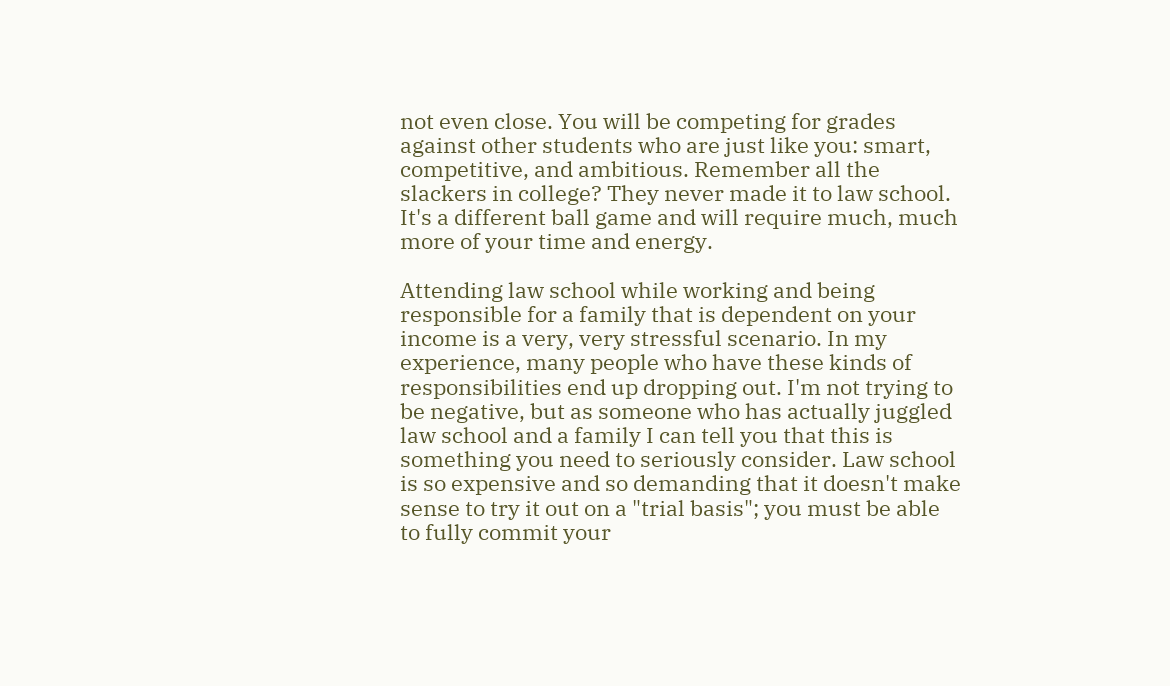not even close. You will be competing for grades against other students who are just like you: smart, competitive, and ambitious. Remember all the slackers in college? They never made it to law school. It's a different ball game and will require much, much more of your time and energy.

Attending law school while working and being responsible for a family that is dependent on your income is a very, very stressful scenario. In my experience, many people who have these kinds of responsibilities end up dropping out. I'm not trying to be negative, but as someone who has actually juggled law school and a family I can tell you that this is something you need to seriously consider. Law school is so expensive and so demanding that it doesn't make sense to try it out on a "trial basis"; you must be able to fully commit your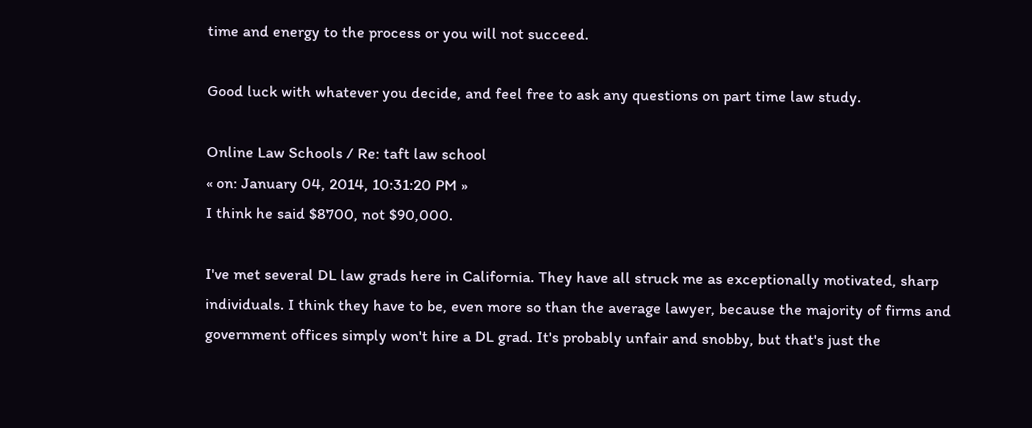time and energy to the process or you will not succeed.

Good luck with whatever you decide, and feel free to ask any questions on part time law study.

Online Law Schools / Re: taft law school
« on: January 04, 2014, 10:31:20 PM »
I think he said $8700, not $90,000.

I've met several DL law grads here in California. They have all struck me as exceptionally motivated, sharp individuals. I think they have to be, even more so than the average lawyer, because the majority of firms and government offices simply won't hire a DL grad. It's probably unfair and snobby, but that's just the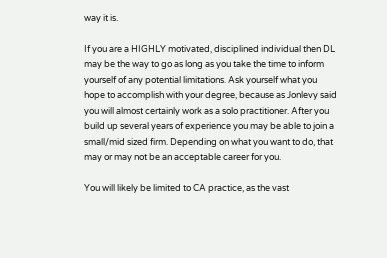way it is.

If you are a HIGHLY motivated, disciplined individual then DL may be the way to go as long as you take the time to inform yourself of any potential limitations. Ask yourself what you hope to accomplish with your degree, because as Jonlevy said you will almost certainly work as a solo practitioner. After you build up several years of experience you may be able to join a small/mid sized firm. Depending on what you want to do, that may or may not be an acceptable career for you.

You will likely be limited to CA practice, as the vast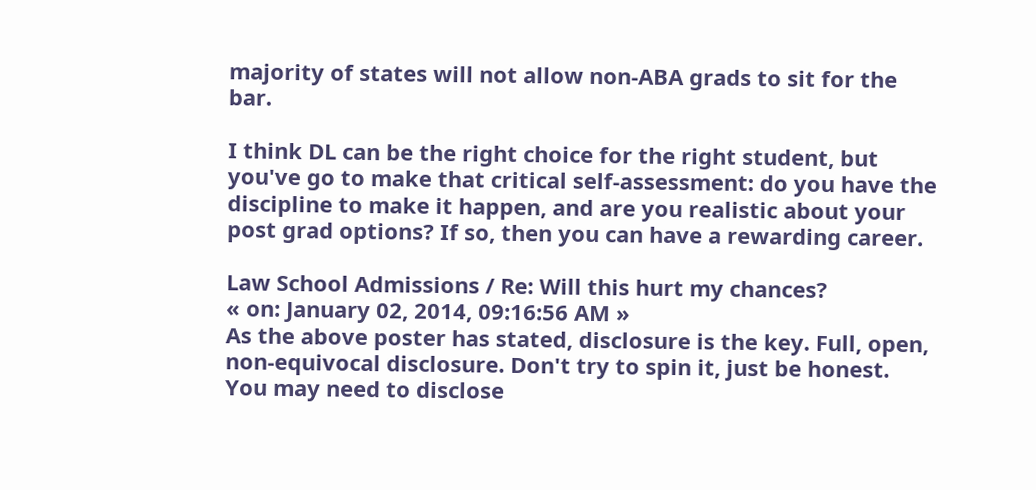majority of states will not allow non-ABA grads to sit for the bar.

I think DL can be the right choice for the right student, but you've go to make that critical self-assessment: do you have the discipline to make it happen, and are you realistic about your post grad options? If so, then you can have a rewarding career.

Law School Admissions / Re: Will this hurt my chances?
« on: January 02, 2014, 09:16:56 AM »
As the above poster has stated, disclosure is the key. Full, open, non-equivocal disclosure. Don't try to spin it, just be honest. You may need to disclose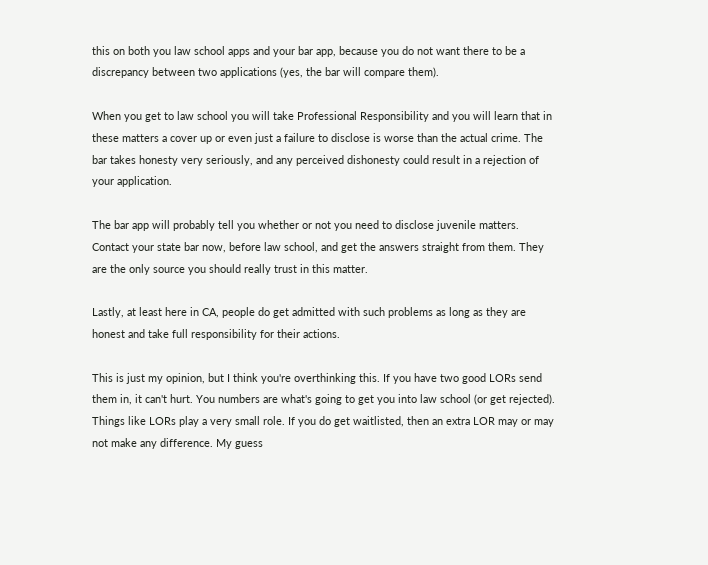this on both you law school apps and your bar app, because you do not want there to be a discrepancy between two applications (yes, the bar will compare them).

When you get to law school you will take Professional Responsibility and you will learn that in these matters a cover up or even just a failure to disclose is worse than the actual crime. The bar takes honesty very seriously, and any perceived dishonesty could result in a rejection of your application.

The bar app will probably tell you whether or not you need to disclose juvenile matters. Contact your state bar now, before law school, and get the answers straight from them. They are the only source you should really trust in this matter.

Lastly, at least here in CA, people do get admitted with such problems as long as they are honest and take full responsibility for their actions.

This is just my opinion, but I think you're overthinking this. If you have two good LORs send them in, it can't hurt. You numbers are what's going to get you into law school (or get rejected). Things like LORs play a very small role. If you do get waitlisted, then an extra LOR may or may not make any difference. My guess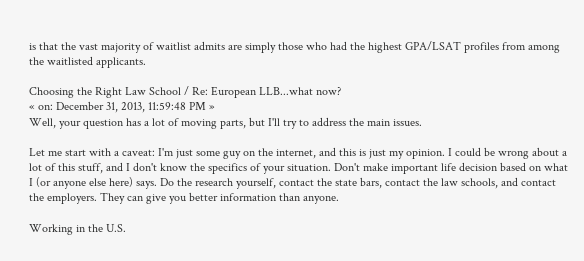is that the vast majority of waitlist admits are simply those who had the highest GPA/LSAT profiles from among the waitlisted applicants.

Choosing the Right Law School / Re: European LLB...what now?
« on: December 31, 2013, 11:59:48 PM »
Well, your question has a lot of moving parts, but I'll try to address the main issues.

Let me start with a caveat: I'm just some guy on the internet, and this is just my opinion. I could be wrong about a lot of this stuff, and I don't know the specifics of your situation. Don't make important life decision based on what I (or anyone else here) says. Do the research yourself, contact the state bars, contact the law schools, and contact the employers. They can give you better information than anyone.

Working in the U.S.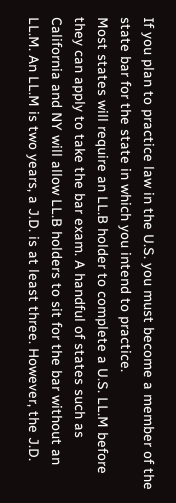If you plan to practice law in the U.S. you must become a member of the state bar for the state in which you intend to practice.
Most states will require an LL.B holder to complete a U.S. LL.M before they can apply to take the bar exam. A handful of states such as California and NY will allow LL.B holders to sit for the bar without an LL.M. An LL.M is two years, a J.D. is at least three. However, the J.D.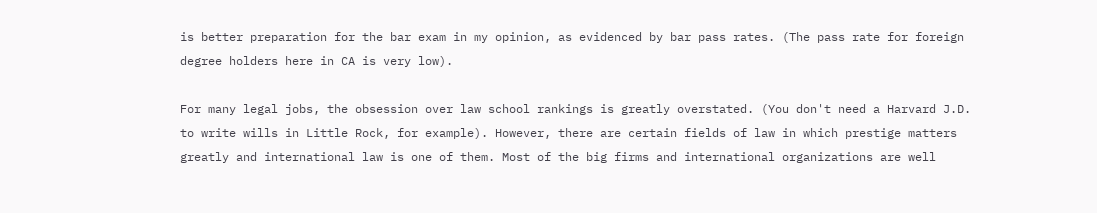is better preparation for the bar exam in my opinion, as evidenced by bar pass rates. (The pass rate for foreign degree holders here in CA is very low).

For many legal jobs, the obsession over law school rankings is greatly overstated. (You don't need a Harvard J.D. to write wills in Little Rock, for example). However, there are certain fields of law in which prestige matters greatly and international law is one of them. Most of the big firms and international organizations are well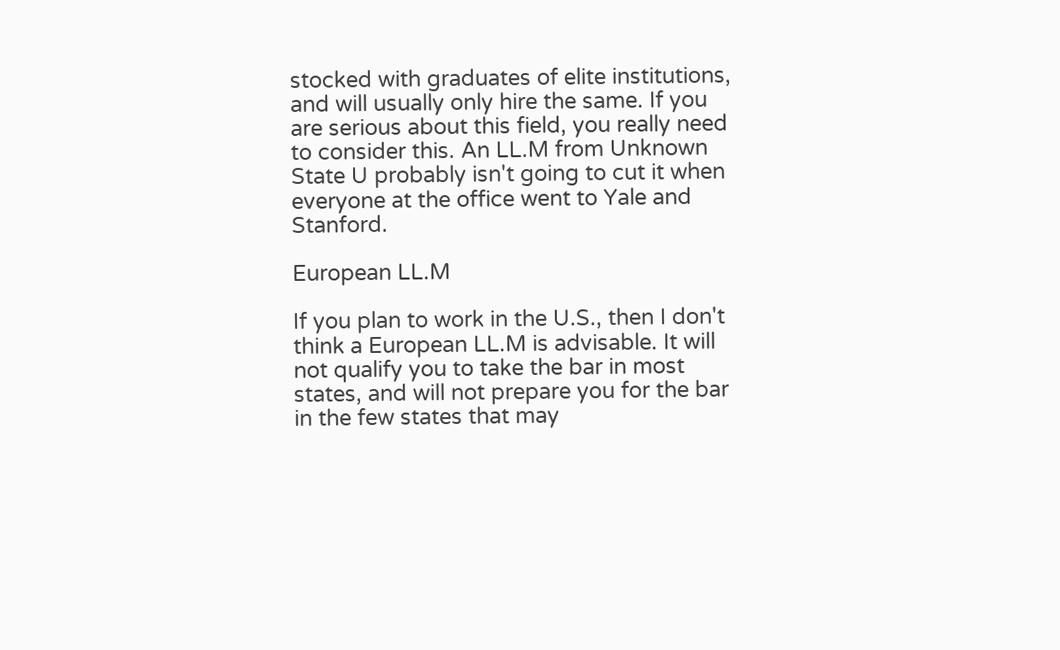stocked with graduates of elite institutions, and will usually only hire the same. If you are serious about this field, you really need to consider this. An LL.M from Unknown State U probably isn't going to cut it when everyone at the office went to Yale and Stanford.

European LL.M

If you plan to work in the U.S., then I don't think a European LL.M is advisable. It will not qualify you to take the bar in most states, and will not prepare you for the bar in the few states that may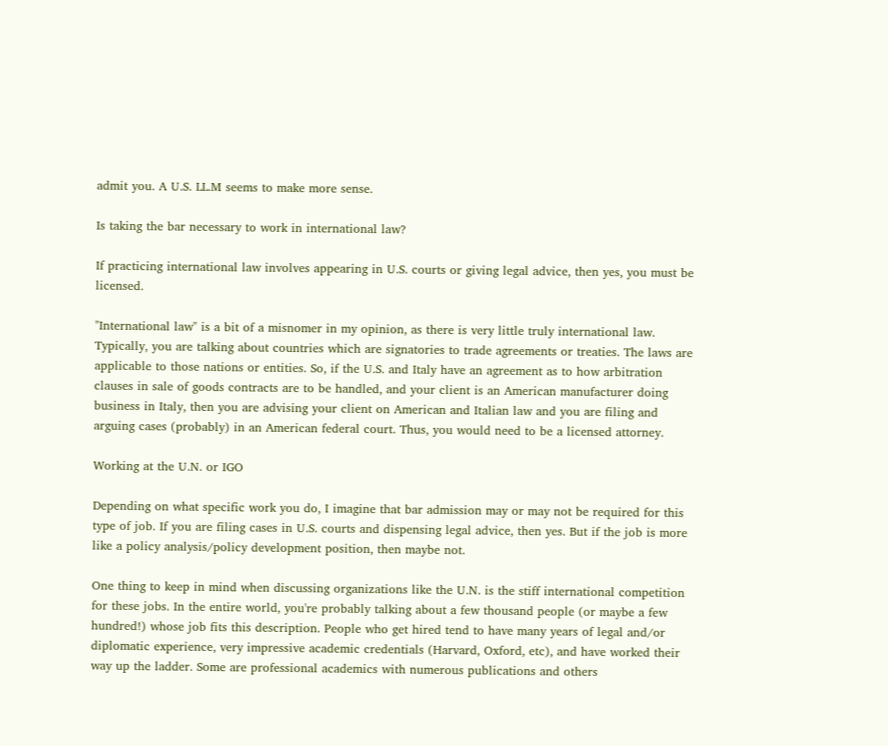admit you. A U.S. LL.M seems to make more sense.

Is taking the bar necessary to work in international law?

If practicing international law involves appearing in U.S. courts or giving legal advice, then yes, you must be licensed.

"International law" is a bit of a misnomer in my opinion, as there is very little truly international law. Typically, you are talking about countries which are signatories to trade agreements or treaties. The laws are applicable to those nations or entities. So, if the U.S. and Italy have an agreement as to how arbitration clauses in sale of goods contracts are to be handled, and your client is an American manufacturer doing business in Italy, then you are advising your client on American and Italian law and you are filing and arguing cases (probably) in an American federal court. Thus, you would need to be a licensed attorney.

Working at the U.N. or IGO

Depending on what specific work you do, I imagine that bar admission may or may not be required for this type of job. If you are filing cases in U.S. courts and dispensing legal advice, then yes. But if the job is more like a policy analysis/policy development position, then maybe not.

One thing to keep in mind when discussing organizations like the U.N. is the stiff international competition for these jobs. In the entire world, you're probably talking about a few thousand people (or maybe a few hundred!) whose job fits this description. People who get hired tend to have many years of legal and/or diplomatic experience, very impressive academic credentials (Harvard, Oxford, etc), and have worked their way up the ladder. Some are professional academics with numerous publications and others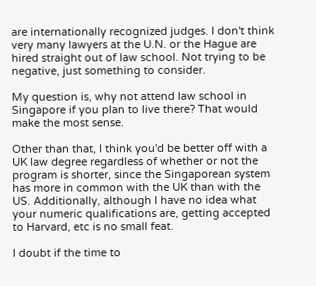are internationally recognized judges. I don't think very many lawyers at the U.N. or the Hague are hired straight out of law school. Not trying to be negative, just something to consider.

My question is, why not attend law school in Singapore if you plan to live there? That would make the most sense.

Other than that, I think you'd be better off with a UK law degree regardless of whether or not the program is shorter, since the Singaporean system has more in common with the UK than with the US. Additionally, although I have no idea what your numeric qualifications are, getting accepted to Harvard, etc is no small feat.

I doubt if the time to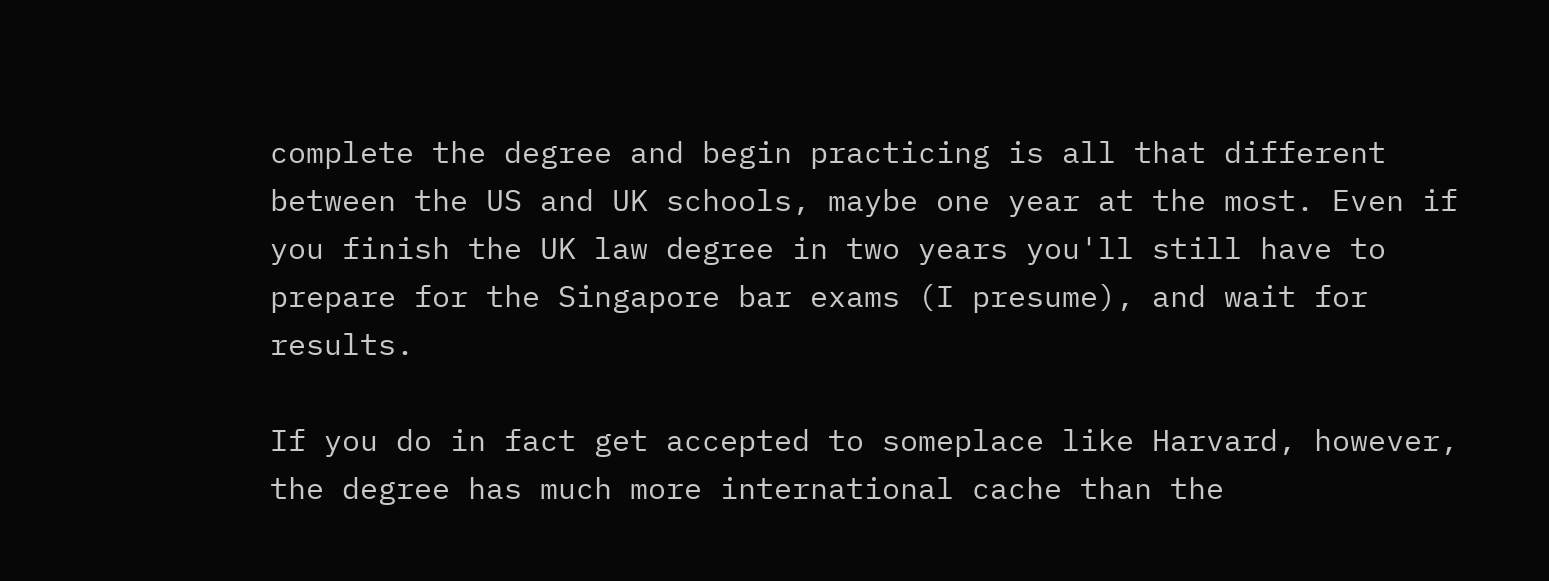complete the degree and begin practicing is all that different between the US and UK schools, maybe one year at the most. Even if you finish the UK law degree in two years you'll still have to prepare for the Singapore bar exams (I presume), and wait for results.

If you do in fact get accepted to someplace like Harvard, however, the degree has much more international cache than the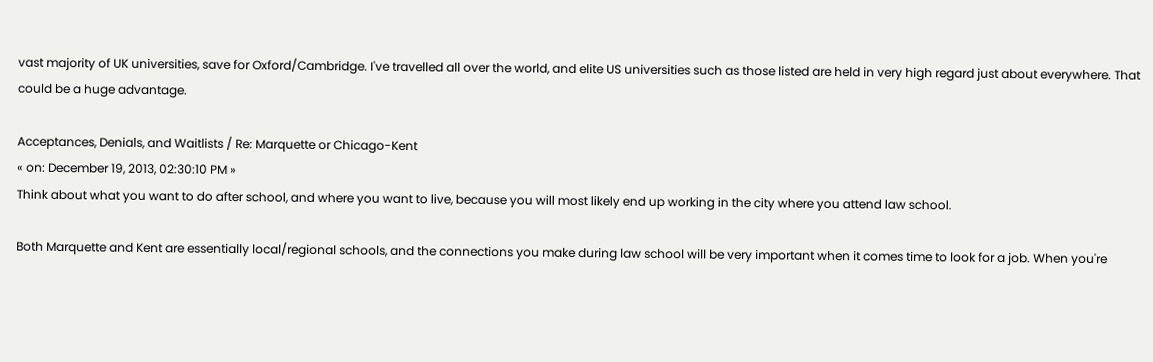vast majority of UK universities, save for Oxford/Cambridge. I've travelled all over the world, and elite US universities such as those listed are held in very high regard just about everywhere. That could be a huge advantage.

Acceptances, Denials, and Waitlists / Re: Marquette or Chicago-Kent
« on: December 19, 2013, 02:30:10 PM »
Think about what you want to do after school, and where you want to live, because you will most likely end up working in the city where you attend law school.

Both Marquette and Kent are essentially local/regional schools, and the connections you make during law school will be very important when it comes time to look for a job. When you're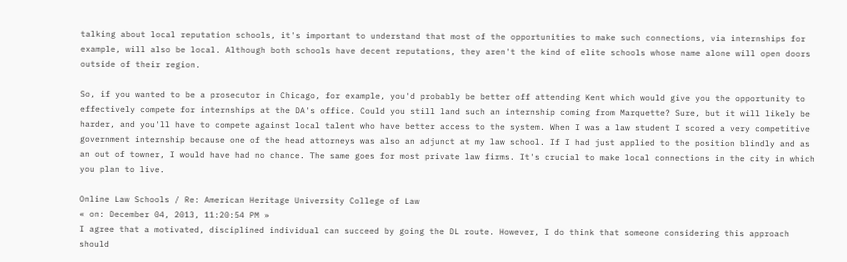talking about local reputation schools, it's important to understand that most of the opportunities to make such connections, via internships for example, will also be local. Although both schools have decent reputations, they aren't the kind of elite schools whose name alone will open doors outside of their region.

So, if you wanted to be a prosecutor in Chicago, for example, you'd probably be better off attending Kent which would give you the opportunity to effectively compete for internships at the DA's office. Could you still land such an internship coming from Marquette? Sure, but it will likely be harder, and you'll have to compete against local talent who have better access to the system. When I was a law student I scored a very competitive government internship because one of the head attorneys was also an adjunct at my law school. If I had just applied to the position blindly and as an out of towner, I would have had no chance. The same goes for most private law firms. It's crucial to make local connections in the city in which you plan to live.

Online Law Schools / Re: American Heritage University College of Law
« on: December 04, 2013, 11:20:54 PM »
I agree that a motivated, disciplined individual can succeed by going the DL route. However, I do think that someone considering this approach should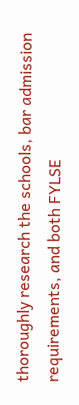thoroughly research the schools, bar admission requirements, and both FYLSE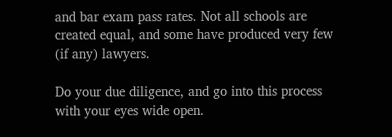and bar exam pass rates. Not all schools are created equal, and some have produced very few (if any) lawyers.

Do your due diligence, and go into this process with your eyes wide open.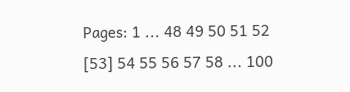Pages: 1 ... 48 49 50 51 52 [53] 54 55 56 57 58 ... 100